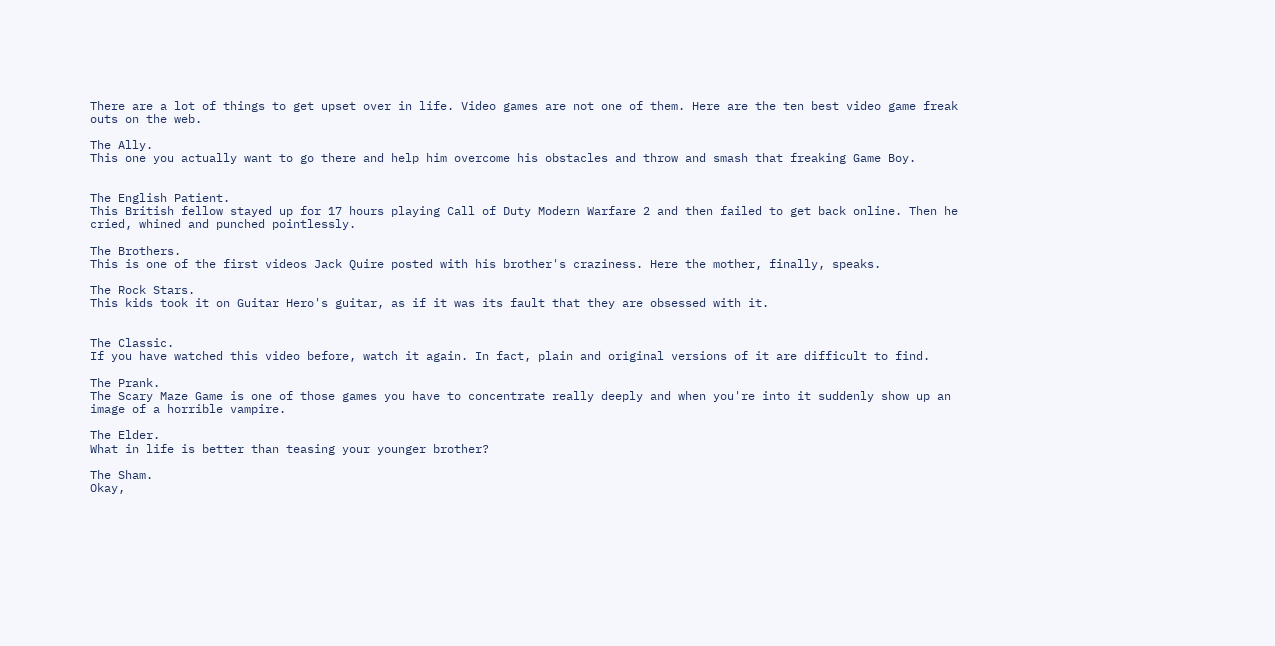There are a lot of things to get upset over in life. Video games are not one of them. Here are the ten best video game freak outs on the web.

The Ally.
This one you actually want to go there and help him overcome his obstacles and throw and smash that freaking Game Boy.


The English Patient.
This British fellow stayed up for 17 hours playing Call of Duty Modern Warfare 2 and then failed to get back online. Then he cried, whined and punched pointlessly.

The Brothers.
This is one of the first videos Jack Quire posted with his brother's craziness. Here the mother, finally, speaks.

The Rock Stars.
This kids took it on Guitar Hero's guitar, as if it was its fault that they are obsessed with it.


The Classic.
If you have watched this video before, watch it again. In fact, plain and original versions of it are difficult to find.

The Prank.
The Scary Maze Game is one of those games you have to concentrate really deeply and when you're into it suddenly show up an image of a horrible vampire.

The Elder.
What in life is better than teasing your younger brother?

The Sham.
Okay,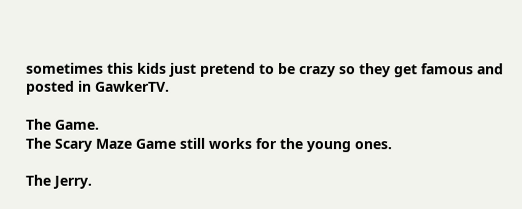sometimes this kids just pretend to be crazy so they get famous and posted in GawkerTV.

The Game.
The Scary Maze Game still works for the young ones.

The Jerry.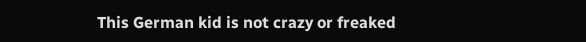This German kid is not crazy or freaked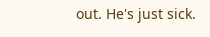out. He's just sick.